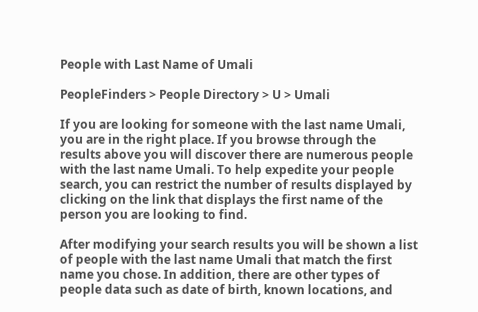People with Last Name of Umali

PeopleFinders > People Directory > U > Umali

If you are looking for someone with the last name Umali, you are in the right place. If you browse through the results above you will discover there are numerous people with the last name Umali. To help expedite your people search, you can restrict the number of results displayed by clicking on the link that displays the first name of the person you are looking to find.

After modifying your search results you will be shown a list of people with the last name Umali that match the first name you chose. In addition, there are other types of people data such as date of birth, known locations, and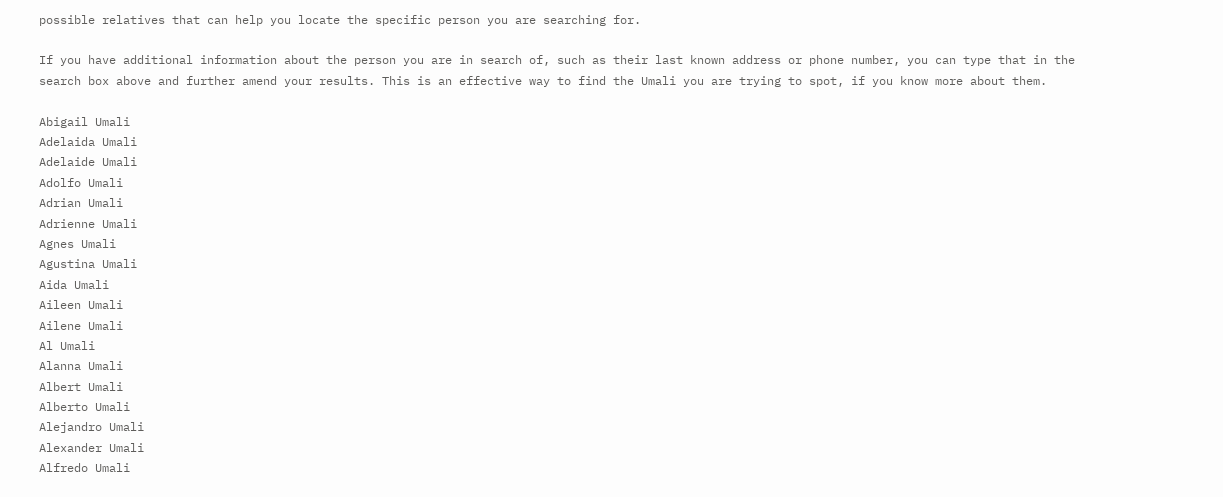possible relatives that can help you locate the specific person you are searching for.

If you have additional information about the person you are in search of, such as their last known address or phone number, you can type that in the search box above and further amend your results. This is an effective way to find the Umali you are trying to spot, if you know more about them.

Abigail Umali
Adelaida Umali
Adelaide Umali
Adolfo Umali
Adrian Umali
Adrienne Umali
Agnes Umali
Agustina Umali
Aida Umali
Aileen Umali
Ailene Umali
Al Umali
Alanna Umali
Albert Umali
Alberto Umali
Alejandro Umali
Alexander Umali
Alfredo Umali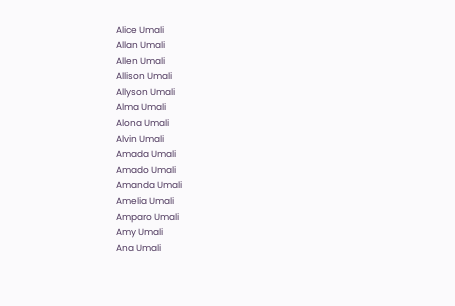Alice Umali
Allan Umali
Allen Umali
Allison Umali
Allyson Umali
Alma Umali
Alona Umali
Alvin Umali
Amada Umali
Amado Umali
Amanda Umali
Amelia Umali
Amparo Umali
Amy Umali
Ana Umali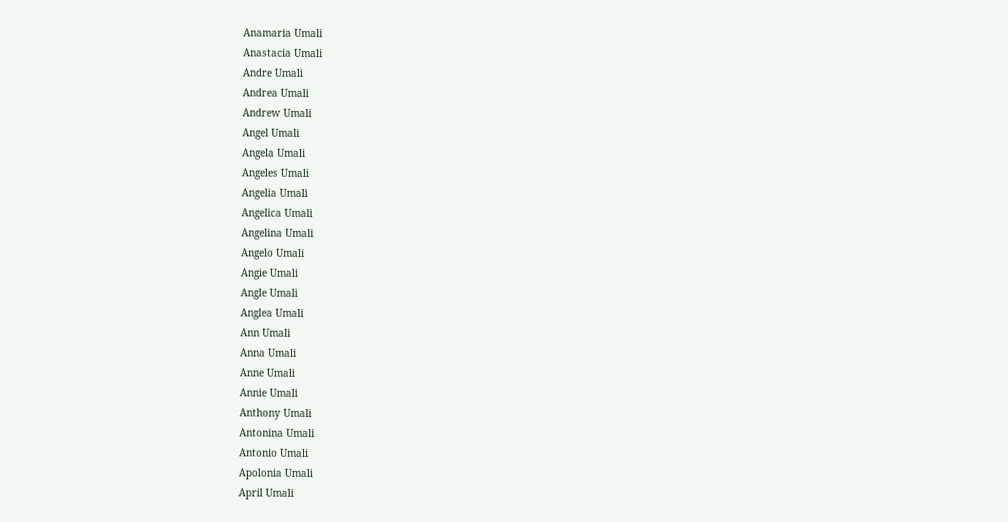Anamaria Umali
Anastacia Umali
Andre Umali
Andrea Umali
Andrew Umali
Angel Umali
Angela Umali
Angeles Umali
Angelia Umali
Angelica Umali
Angelina Umali
Angelo Umali
Angie Umali
Angle Umali
Anglea Umali
Ann Umali
Anna Umali
Anne Umali
Annie Umali
Anthony Umali
Antonina Umali
Antonio Umali
Apolonia Umali
April Umali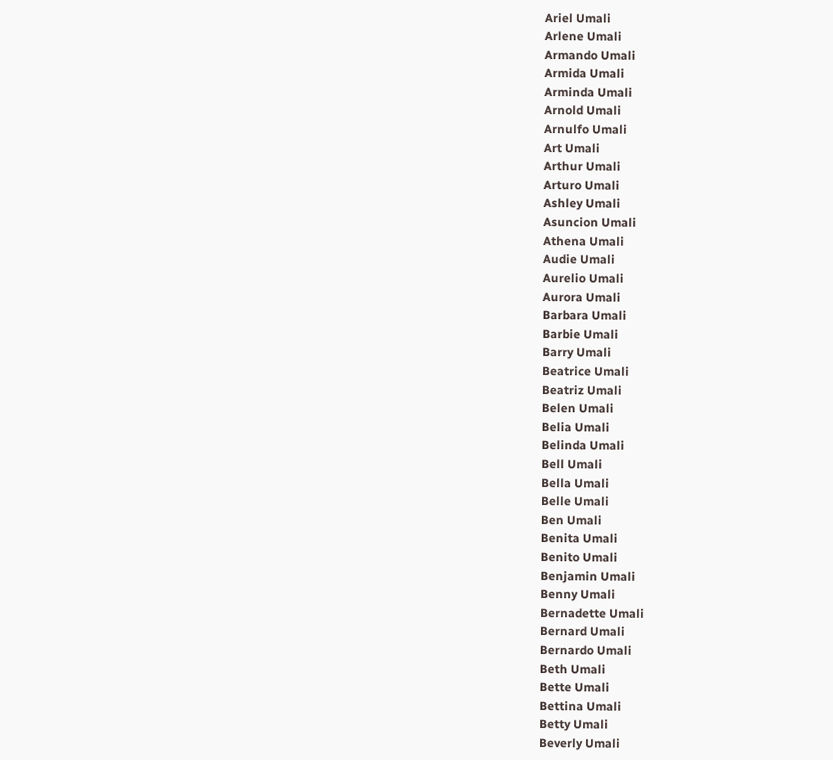Ariel Umali
Arlene Umali
Armando Umali
Armida Umali
Arminda Umali
Arnold Umali
Arnulfo Umali
Art Umali
Arthur Umali
Arturo Umali
Ashley Umali
Asuncion Umali
Athena Umali
Audie Umali
Aurelio Umali
Aurora Umali
Barbara Umali
Barbie Umali
Barry Umali
Beatrice Umali
Beatriz Umali
Belen Umali
Belia Umali
Belinda Umali
Bell Umali
Bella Umali
Belle Umali
Ben Umali
Benita Umali
Benito Umali
Benjamin Umali
Benny Umali
Bernadette Umali
Bernard Umali
Bernardo Umali
Beth Umali
Bette Umali
Bettina Umali
Betty Umali
Beverly Umali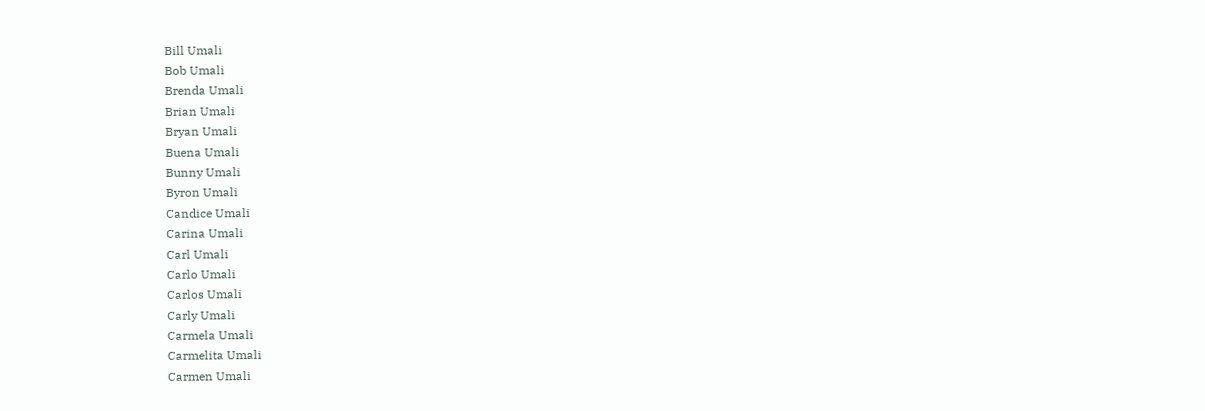Bill Umali
Bob Umali
Brenda Umali
Brian Umali
Bryan Umali
Buena Umali
Bunny Umali
Byron Umali
Candice Umali
Carina Umali
Carl Umali
Carlo Umali
Carlos Umali
Carly Umali
Carmela Umali
Carmelita Umali
Carmen Umali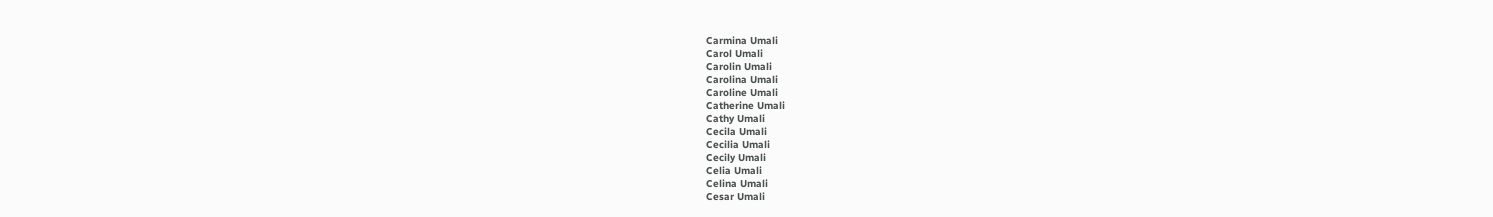Carmina Umali
Carol Umali
Carolin Umali
Carolina Umali
Caroline Umali
Catherine Umali
Cathy Umali
Cecila Umali
Cecilia Umali
Cecily Umali
Celia Umali
Celina Umali
Cesar Umali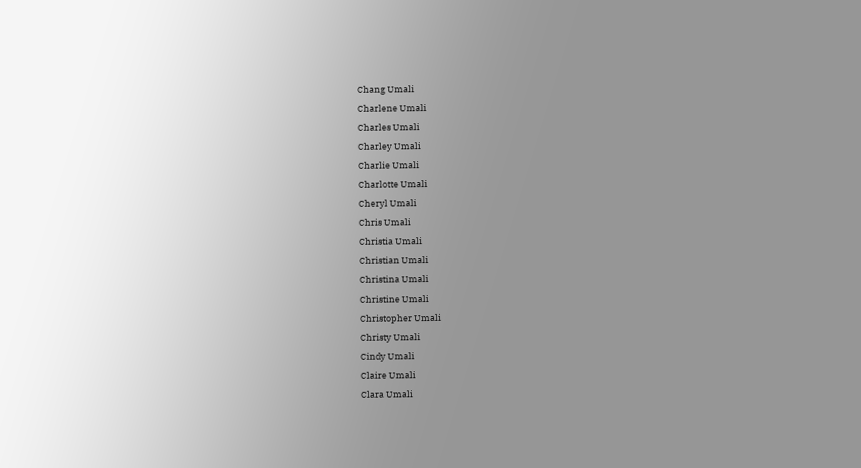Chang Umali
Charlene Umali
Charles Umali
Charley Umali
Charlie Umali
Charlotte Umali
Cheryl Umali
Chris Umali
Christia Umali
Christian Umali
Christina Umali
Christine Umali
Christopher Umali
Christy Umali
Cindy Umali
Claire Umali
Clara Umali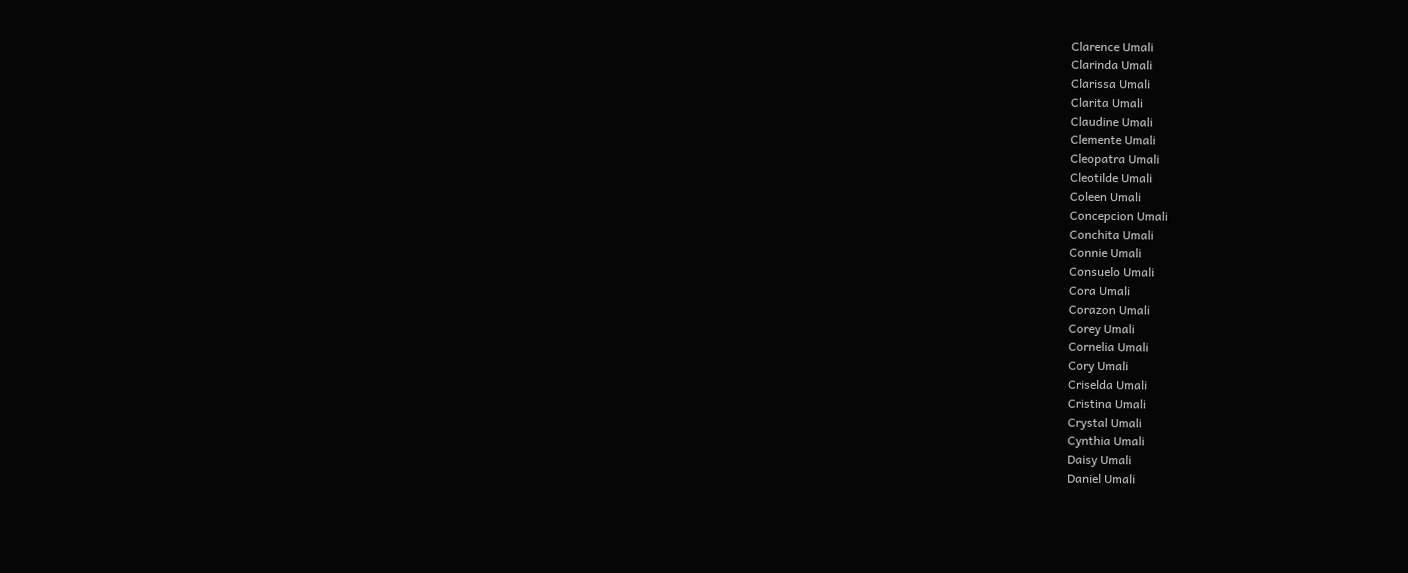Clarence Umali
Clarinda Umali
Clarissa Umali
Clarita Umali
Claudine Umali
Clemente Umali
Cleopatra Umali
Cleotilde Umali
Coleen Umali
Concepcion Umali
Conchita Umali
Connie Umali
Consuelo Umali
Cora Umali
Corazon Umali
Corey Umali
Cornelia Umali
Cory Umali
Criselda Umali
Cristina Umali
Crystal Umali
Cynthia Umali
Daisy Umali
Daniel Umali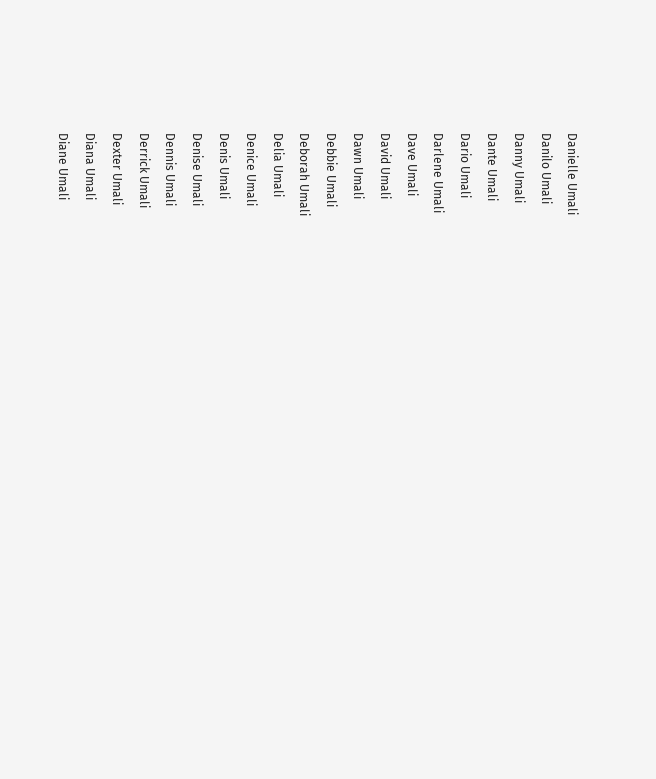Danielle Umali
Danilo Umali
Danny Umali
Dante Umali
Dario Umali
Darlene Umali
Dave Umali
David Umali
Dawn Umali
Debbie Umali
Deborah Umali
Delia Umali
Denice Umali
Denis Umali
Denise Umali
Dennis Umali
Derrick Umali
Dexter Umali
Diana Umali
Diane Umali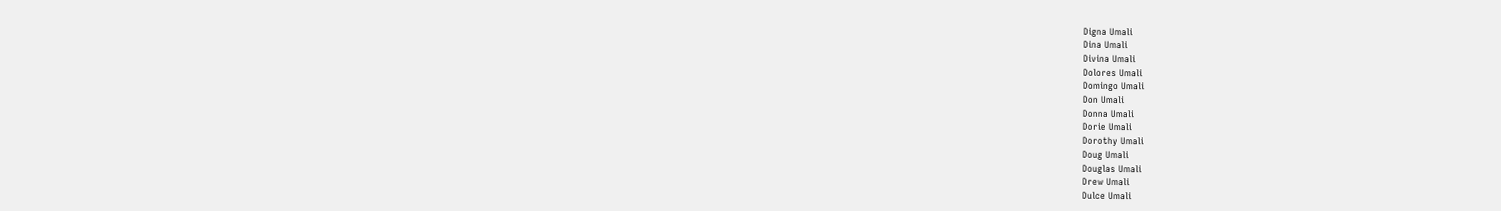Digna Umali
Dina Umali
Divina Umali
Dolores Umali
Domingo Umali
Don Umali
Donna Umali
Dorie Umali
Dorothy Umali
Doug Umali
Douglas Umali
Drew Umali
Dulce Umali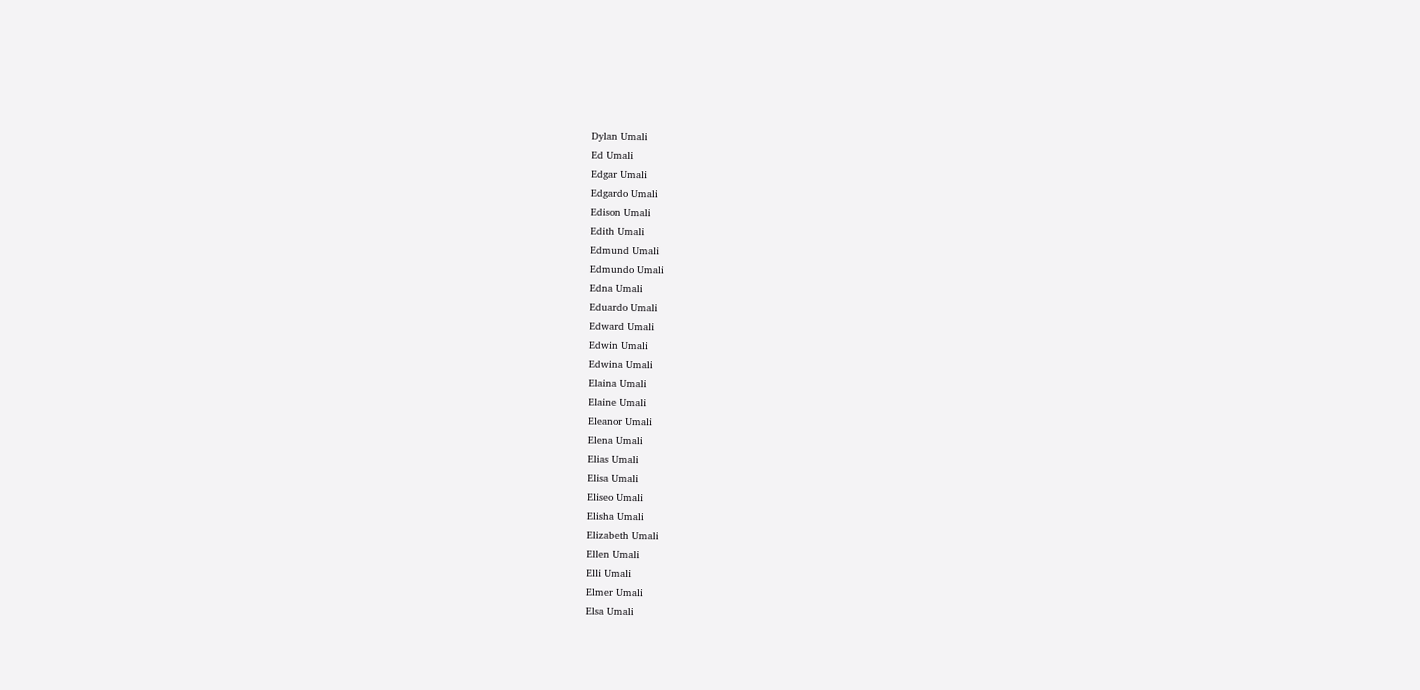Dylan Umali
Ed Umali
Edgar Umali
Edgardo Umali
Edison Umali
Edith Umali
Edmund Umali
Edmundo Umali
Edna Umali
Eduardo Umali
Edward Umali
Edwin Umali
Edwina Umali
Elaina Umali
Elaine Umali
Eleanor Umali
Elena Umali
Elias Umali
Elisa Umali
Eliseo Umali
Elisha Umali
Elizabeth Umali
Ellen Umali
Elli Umali
Elmer Umali
Elsa Umali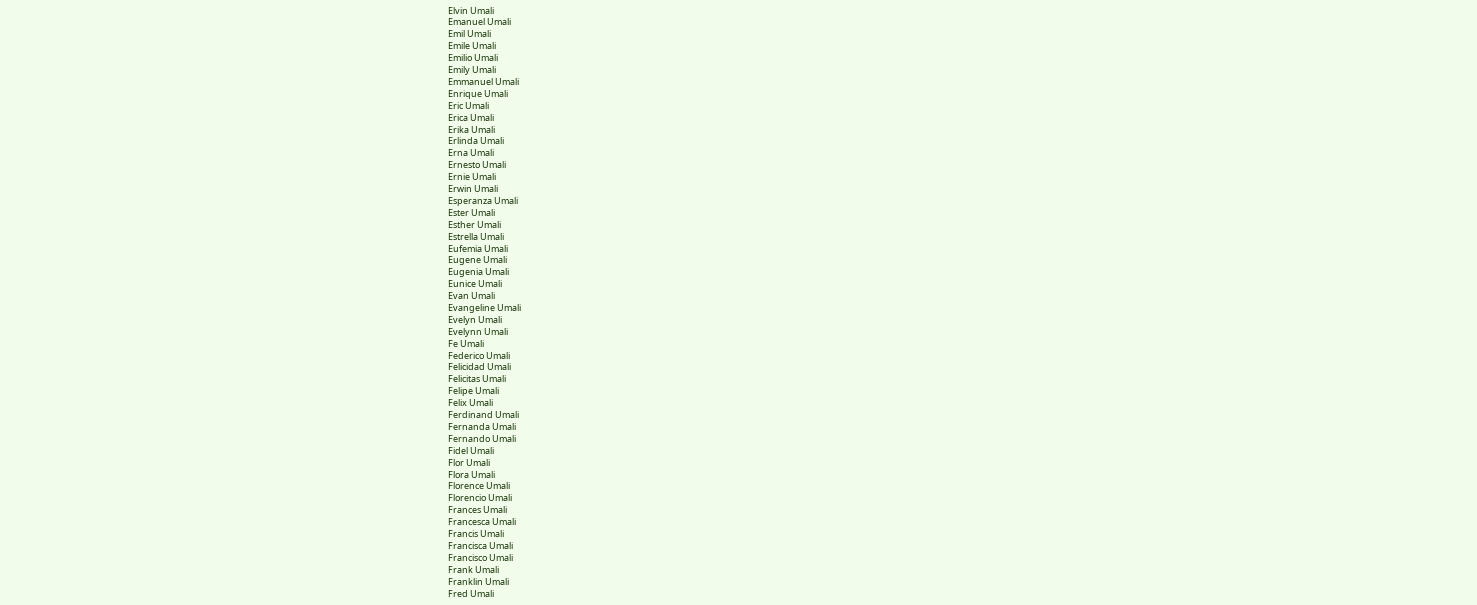Elvin Umali
Emanuel Umali
Emil Umali
Emile Umali
Emilio Umali
Emily Umali
Emmanuel Umali
Enrique Umali
Eric Umali
Erica Umali
Erika Umali
Erlinda Umali
Erna Umali
Ernesto Umali
Ernie Umali
Erwin Umali
Esperanza Umali
Ester Umali
Esther Umali
Estrella Umali
Eufemia Umali
Eugene Umali
Eugenia Umali
Eunice Umali
Evan Umali
Evangeline Umali
Evelyn Umali
Evelynn Umali
Fe Umali
Federico Umali
Felicidad Umali
Felicitas Umali
Felipe Umali
Felix Umali
Ferdinand Umali
Fernanda Umali
Fernando Umali
Fidel Umali
Flor Umali
Flora Umali
Florence Umali
Florencio Umali
Frances Umali
Francesca Umali
Francis Umali
Francisca Umali
Francisco Umali
Frank Umali
Franklin Umali
Fred Umali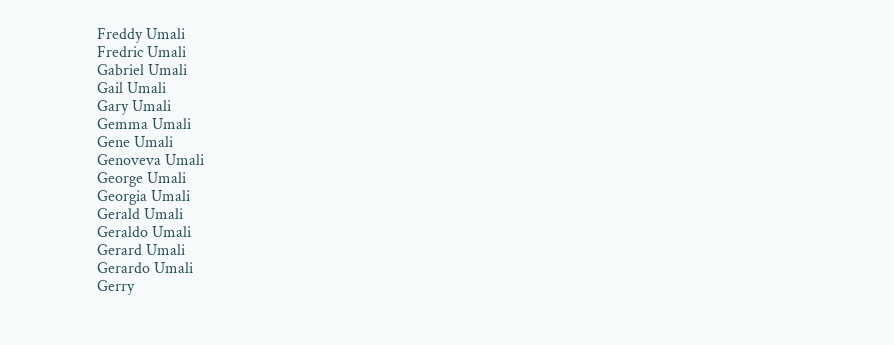Freddy Umali
Fredric Umali
Gabriel Umali
Gail Umali
Gary Umali
Gemma Umali
Gene Umali
Genoveva Umali
George Umali
Georgia Umali
Gerald Umali
Geraldo Umali
Gerard Umali
Gerardo Umali
Gerry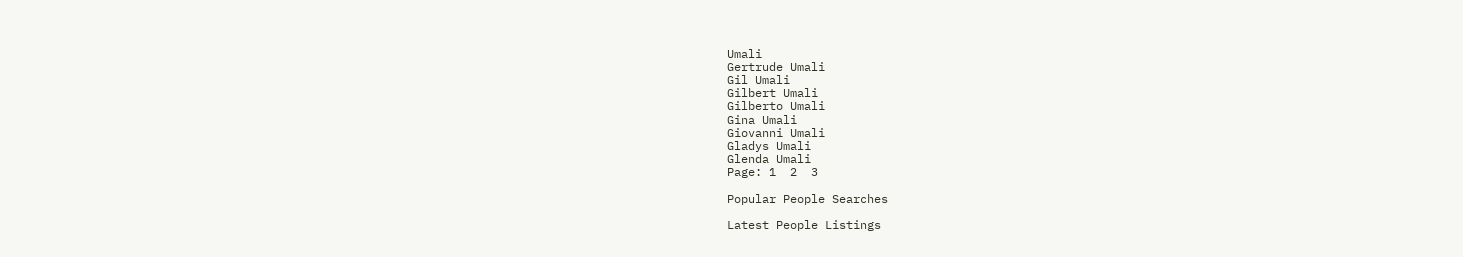Umali
Gertrude Umali
Gil Umali
Gilbert Umali
Gilberto Umali
Gina Umali
Giovanni Umali
Gladys Umali
Glenda Umali
Page: 1  2  3

Popular People Searches

Latest People Listings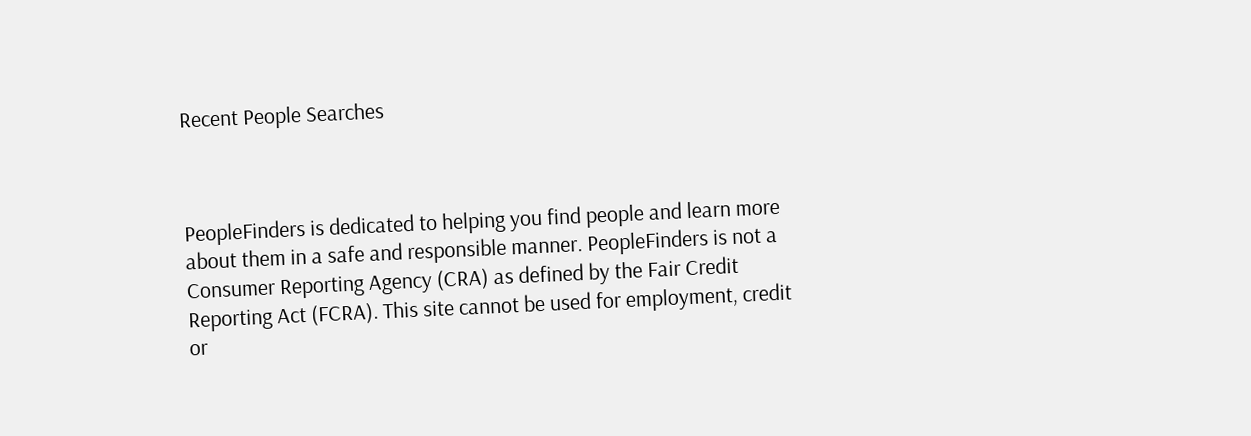Recent People Searches



PeopleFinders is dedicated to helping you find people and learn more about them in a safe and responsible manner. PeopleFinders is not a Consumer Reporting Agency (CRA) as defined by the Fair Credit Reporting Act (FCRA). This site cannot be used for employment, credit or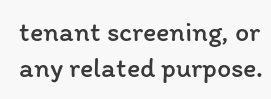tenant screening, or any related purpose.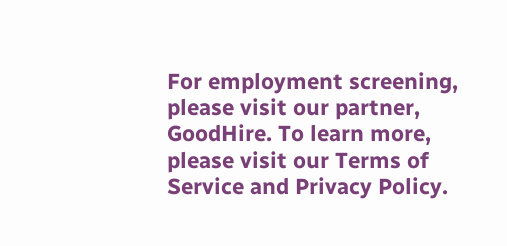For employment screening, please visit our partner, GoodHire. To learn more, please visit our Terms of Service and Privacy Policy.